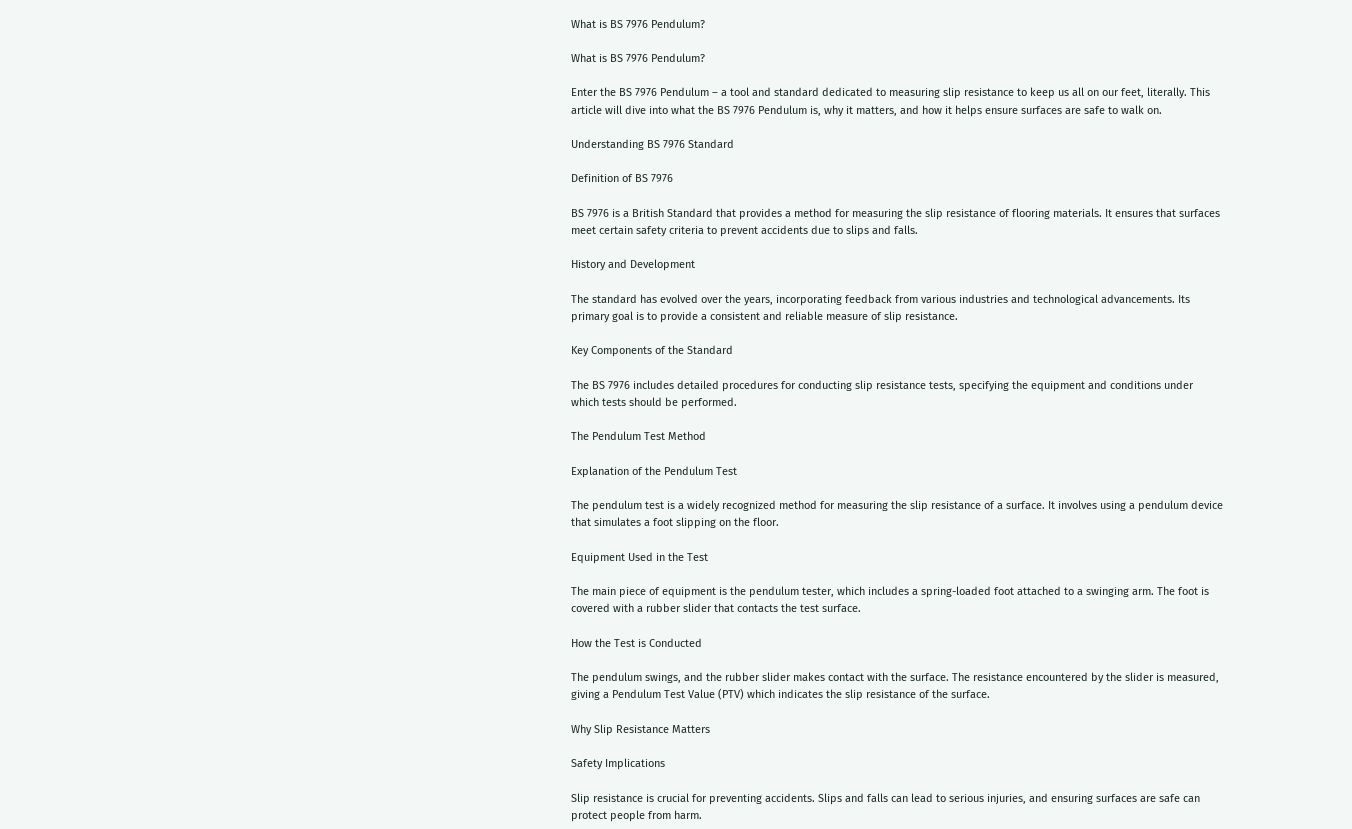What is BS 7976 Pendulum?

What is BS 7976 Pendulum?

Enter the BS 7976 Pendulum – a tool and standard dedicated to measuring slip resistance to keep us all on our feet, literally. This article will dive into what the BS 7976 Pendulum is, why it matters, and how it helps ensure surfaces are safe to walk on.

Understanding BS 7976 Standard

Definition of BS 7976

BS 7976 is a British Standard that provides a method for measuring the slip resistance of flooring materials. It ensures that surfaces meet certain safety criteria to prevent accidents due to slips and falls.

History and Development

The standard has evolved over the years, incorporating feedback from various industries and technological advancements. Its primary goal is to provide a consistent and reliable measure of slip resistance.

Key Components of the Standard

The BS 7976 includes detailed procedures for conducting slip resistance tests, specifying the equipment and conditions under which tests should be performed.

The Pendulum Test Method

Explanation of the Pendulum Test

The pendulum test is a widely recognized method for measuring the slip resistance of a surface. It involves using a pendulum device that simulates a foot slipping on the floor.

Equipment Used in the Test

The main piece of equipment is the pendulum tester, which includes a spring-loaded foot attached to a swinging arm. The foot is covered with a rubber slider that contacts the test surface.

How the Test is Conducted

The pendulum swings, and the rubber slider makes contact with the surface. The resistance encountered by the slider is measured, giving a Pendulum Test Value (PTV) which indicates the slip resistance of the surface.

Why Slip Resistance Matters

Safety Implications

Slip resistance is crucial for preventing accidents. Slips and falls can lead to serious injuries, and ensuring surfaces are safe can protect people from harm.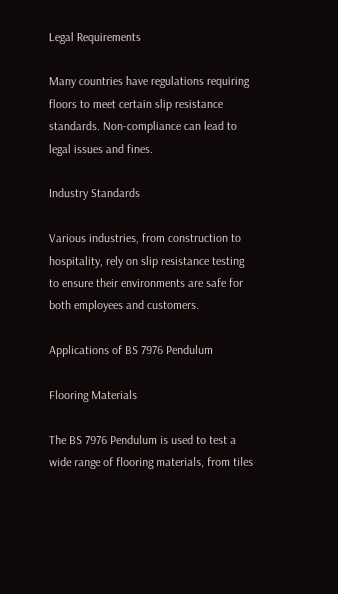Legal Requirements

Many countries have regulations requiring floors to meet certain slip resistance standards. Non-compliance can lead to legal issues and fines.

Industry Standards

Various industries, from construction to hospitality, rely on slip resistance testing to ensure their environments are safe for both employees and customers.

Applications of BS 7976 Pendulum

Flooring Materials

The BS 7976 Pendulum is used to test a wide range of flooring materials, from tiles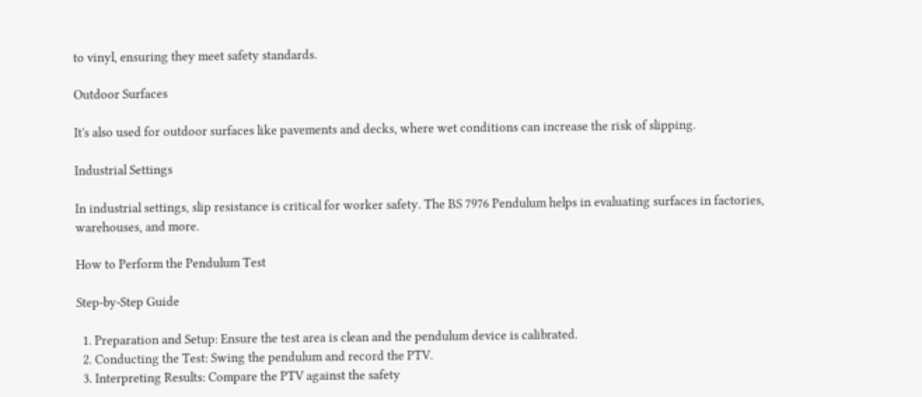to vinyl, ensuring they meet safety standards.

Outdoor Surfaces

It's also used for outdoor surfaces like pavements and decks, where wet conditions can increase the risk of slipping.

Industrial Settings

In industrial settings, slip resistance is critical for worker safety. The BS 7976 Pendulum helps in evaluating surfaces in factories, warehouses, and more.

How to Perform the Pendulum Test

Step-by-Step Guide

  1. Preparation and Setup: Ensure the test area is clean and the pendulum device is calibrated.
  2. Conducting the Test: Swing the pendulum and record the PTV.
  3. Interpreting Results: Compare the PTV against the safety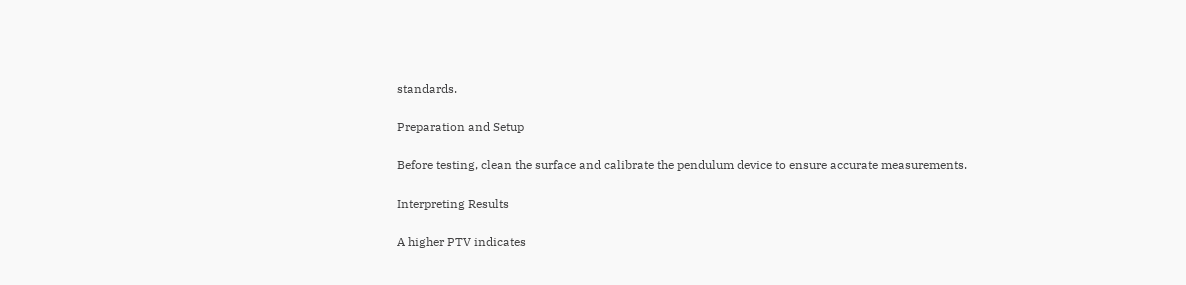standards.

Preparation and Setup

Before testing, clean the surface and calibrate the pendulum device to ensure accurate measurements.

Interpreting Results

A higher PTV indicates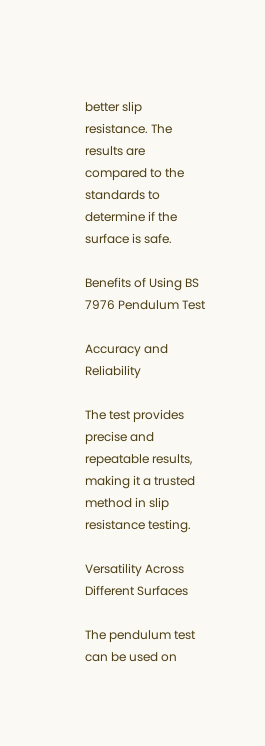better slip resistance. The results are compared to the standards to determine if the surface is safe.

Benefits of Using BS 7976 Pendulum Test

Accuracy and Reliability

The test provides precise and repeatable results, making it a trusted method in slip resistance testing.

Versatility Across Different Surfaces

The pendulum test can be used on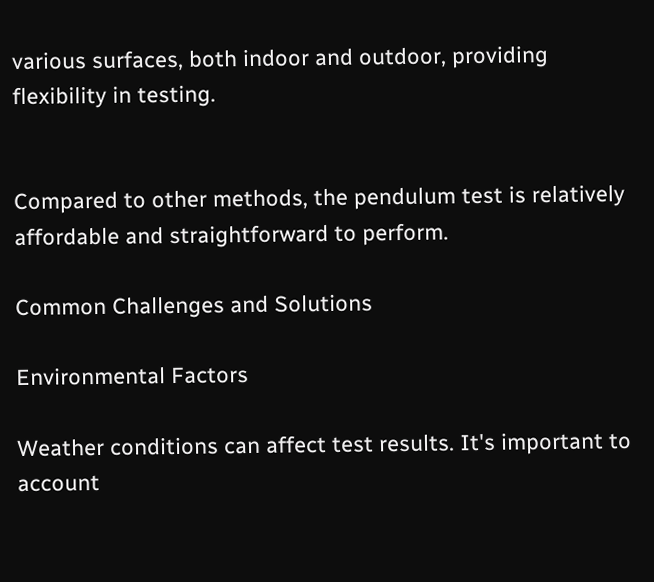various surfaces, both indoor and outdoor, providing flexibility in testing.


Compared to other methods, the pendulum test is relatively affordable and straightforward to perform.

Common Challenges and Solutions

Environmental Factors

Weather conditions can affect test results. It's important to account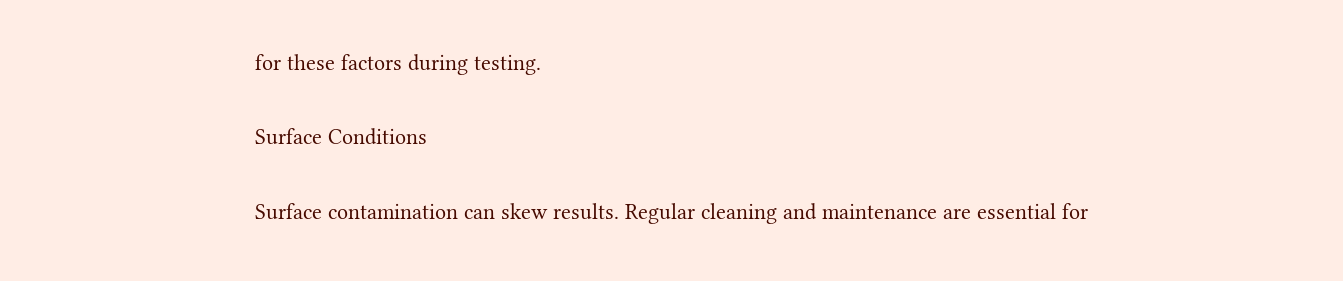for these factors during testing.

Surface Conditions

Surface contamination can skew results. Regular cleaning and maintenance are essential for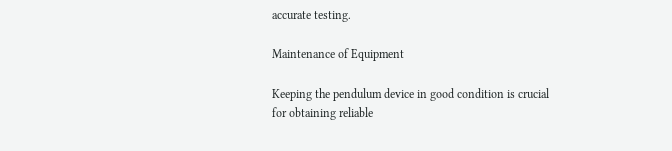accurate testing.

Maintenance of Equipment

Keeping the pendulum device in good condition is crucial for obtaining reliable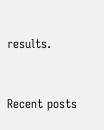results.


Recent posts